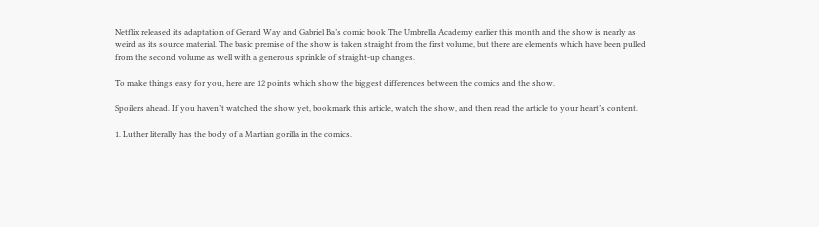Netflix released its adaptation of Gerard Way and Gabriel Ba’s comic book The Umbrella Academy earlier this month and the show is nearly as weird as its source material. The basic premise of the show is taken straight from the first volume, but there are elements which have been pulled from the second volume as well with a generous sprinkle of straight-up changes.

To make things easy for you, here are 12 points which show the biggest differences between the comics and the show.

Spoilers ahead. If you haven’t watched the show yet, bookmark this article, watch the show, and then read the article to your heart’s content.

1. Luther literally has the body of a Martian gorilla in the comics.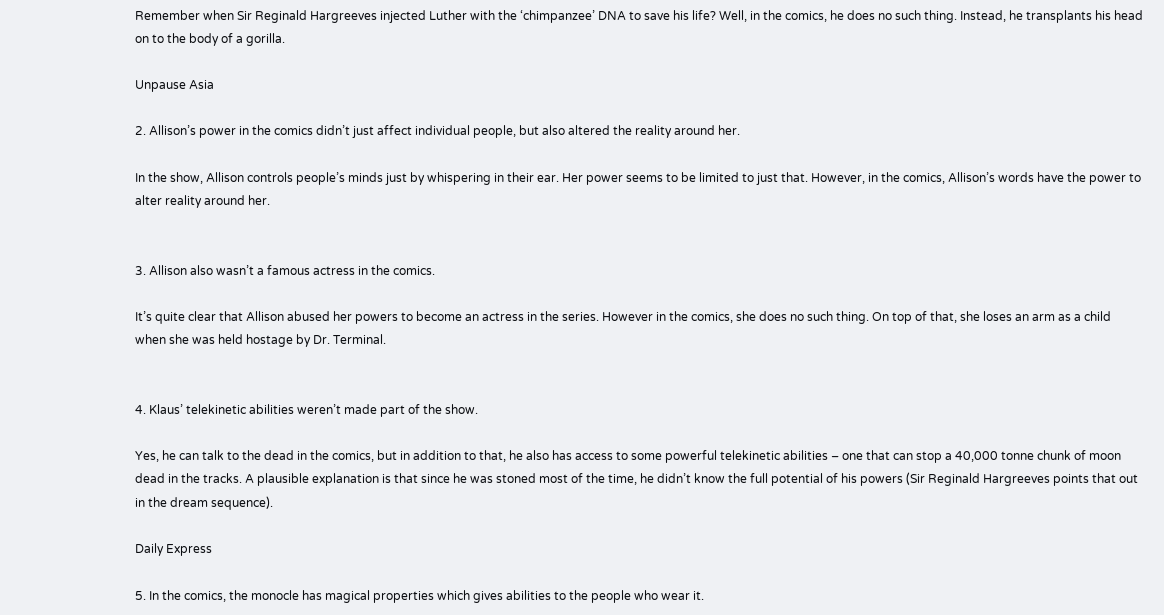Remember when Sir Reginald Hargreeves injected Luther with the ‘chimpanzee’ DNA to save his life? Well, in the comics, he does no such thing. Instead, he transplants his head on to the body of a gorilla.

Unpause Asia

2. Allison’s power in the comics didn’t just affect individual people, but also altered the reality around her.

In the show, Allison controls people’s minds just by whispering in their ear. Her power seems to be limited to just that. However, in the comics, Allison’s words have the power to alter reality around her.


3. Allison also wasn’t a famous actress in the comics.

It’s quite clear that Allison abused her powers to become an actress in the series. However in the comics, she does no such thing. On top of that, she loses an arm as a child when she was held hostage by Dr. Terminal.


4. Klaus’ telekinetic abilities weren’t made part of the show.

Yes, he can talk to the dead in the comics, but in addition to that, he also has access to some powerful telekinetic abilities – one that can stop a 40,000 tonne chunk of moon dead in the tracks. A plausible explanation is that since he was stoned most of the time, he didn’t know the full potential of his powers (Sir Reginald Hargreeves points that out in the dream sequence).

Daily Express

5. In the comics, the monocle has magical properties which gives abilities to the people who wear it.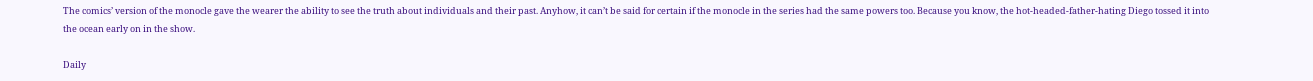The comics’ version of the monocle gave the wearer the ability to see the truth about individuals and their past. Anyhow, it can’t be said for certain if the monocle in the series had the same powers too. Because you know, the hot-headed-father-hating Diego tossed it into the ocean early on in the show.

Daily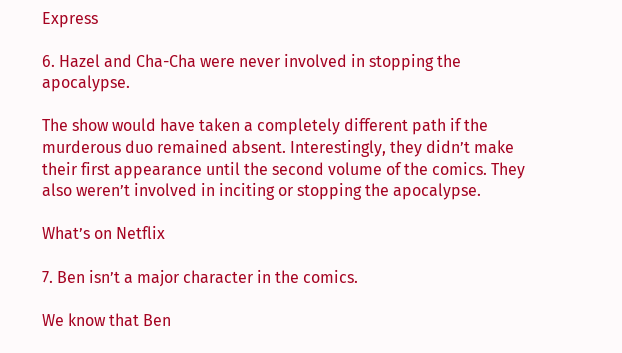Express

6. Hazel and Cha-Cha were never involved in stopping the apocalypse.

The show would have taken a completely different path if the murderous duo remained absent. Interestingly, they didn’t make their first appearance until the second volume of the comics. They also weren’t involved in inciting or stopping the apocalypse.

What’s on Netflix

7. Ben isn’t a major character in the comics.

We know that Ben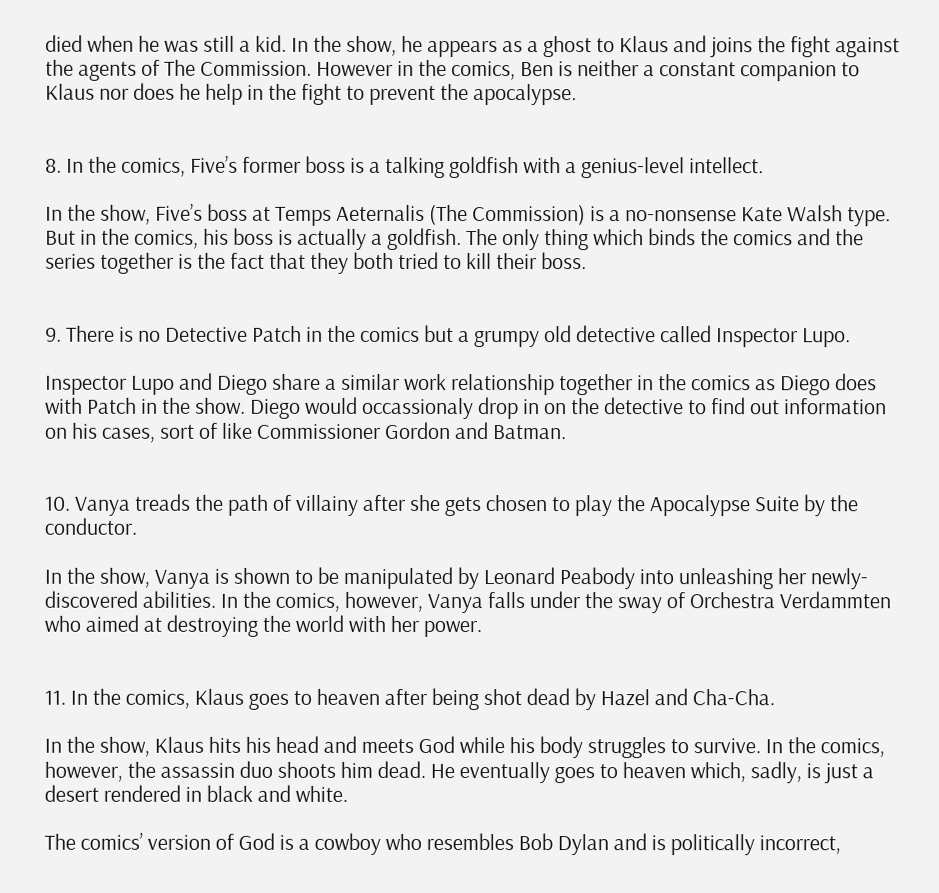died when he was still a kid. In the show, he appears as a ghost to Klaus and joins the fight against the agents of The Commission. However in the comics, Ben is neither a constant companion to Klaus nor does he help in the fight to prevent the apocalypse.


8. In the comics, Five’s former boss is a talking goldfish with a genius-level intellect.

In the show, Five’s boss at Temps Aeternalis (The Commission) is a no-nonsense Kate Walsh type. But in the comics, his boss is actually a goldfish. The only thing which binds the comics and the series together is the fact that they both tried to kill their boss.


9. There is no Detective Patch in the comics but a grumpy old detective called Inspector Lupo.

Inspector Lupo and Diego share a similar work relationship together in the comics as Diego does with Patch in the show. Diego would occassionaly drop in on the detective to find out information on his cases, sort of like Commissioner Gordon and Batman.


10. Vanya treads the path of villainy after she gets chosen to play the Apocalypse Suite by the conductor.

In the show, Vanya is shown to be manipulated by Leonard Peabody into unleashing her newly-discovered abilities. In the comics, however, Vanya falls under the sway of Orchestra Verdammten who aimed at destroying the world with her power.


11. In the comics, Klaus goes to heaven after being shot dead by Hazel and Cha-Cha.

In the show, Klaus hits his head and meets God while his body struggles to survive. In the comics, however, the assassin duo shoots him dead. He eventually goes to heaven which, sadly, is just a desert rendered in black and white.

The comics’ version of God is a cowboy who resembles Bob Dylan and is politically incorrect,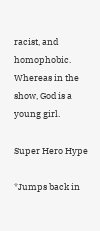racist, and homophobic. Whereas in the show, God is a young girl.

Super Hero Hype

*Jumps back in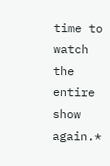time to watch the entire show again.*